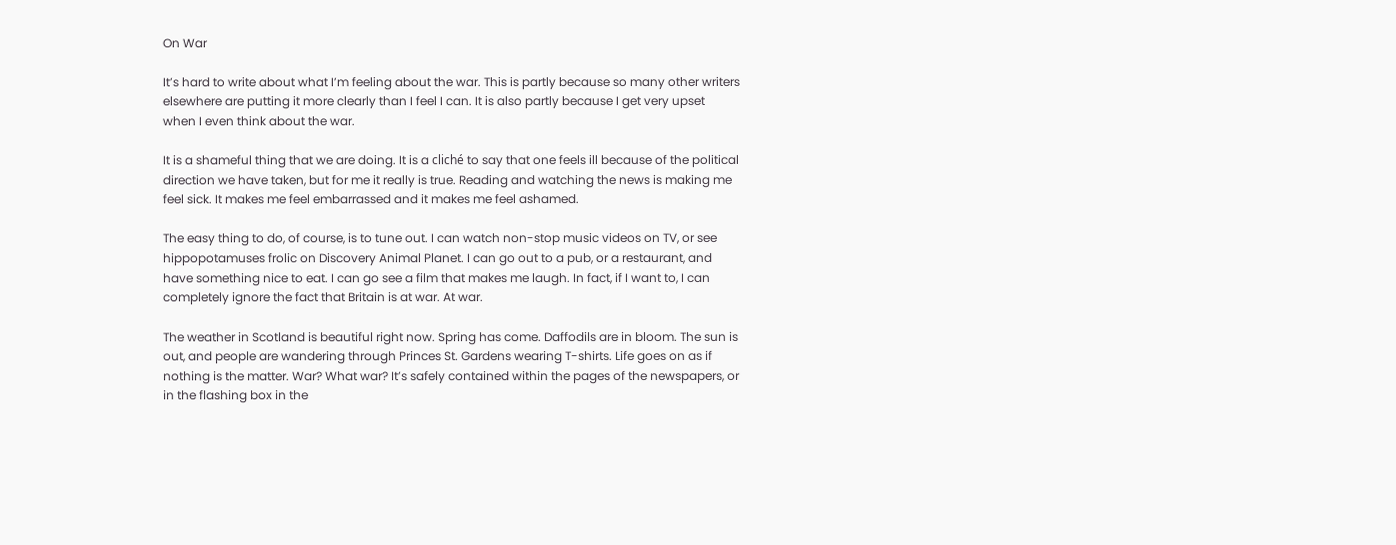On War

It’s hard to write about what I’m feeling about the war. This is partly because so many other writers elsewhere are putting it more clearly than I feel I can. It is also partly because I get very upset when I even think about the war.

It is a shameful thing that we are doing. It is a cliché to say that one feels ill because of the political direction we have taken, but for me it really is true. Reading and watching the news is making me feel sick. It makes me feel embarrassed and it makes me feel ashamed.

The easy thing to do, of course, is to tune out. I can watch non-stop music videos on TV, or see hippopotamuses frolic on Discovery Animal Planet. I can go out to a pub, or a restaurant, and have something nice to eat. I can go see a film that makes me laugh. In fact, if I want to, I can completely ignore the fact that Britain is at war. At war.

The weather in Scotland is beautiful right now. Spring has come. Daffodils are in bloom. The sun is out, and people are wandering through Princes St. Gardens wearing T-shirts. Life goes on as if nothing is the matter. War? What war? It’s safely contained within the pages of the newspapers, or in the flashing box in the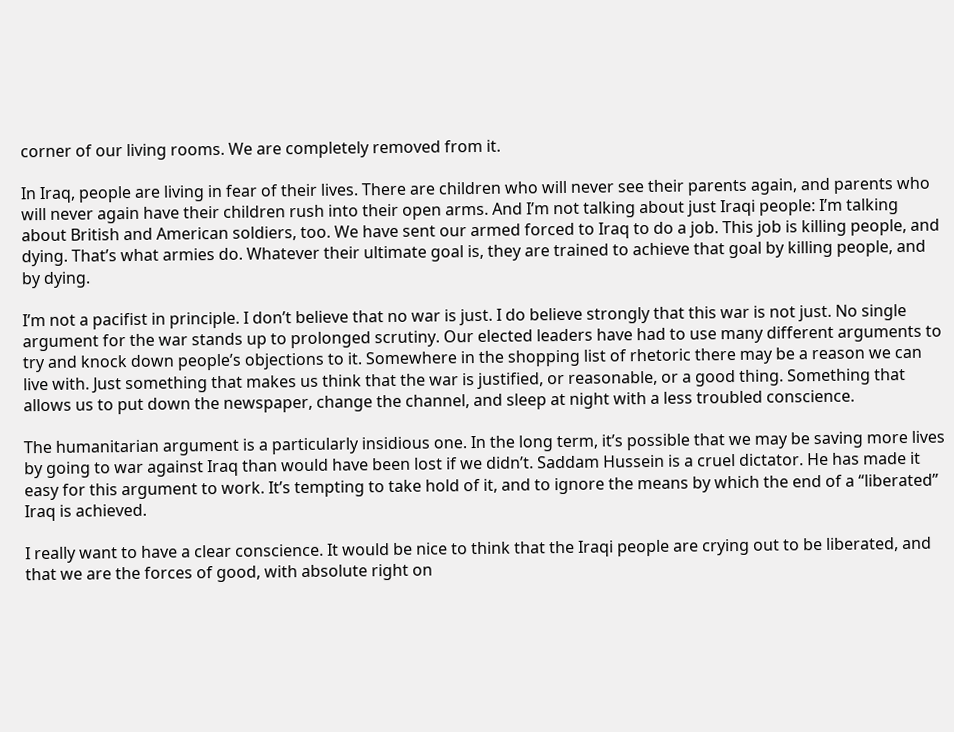corner of our living rooms. We are completely removed from it.

In Iraq, people are living in fear of their lives. There are children who will never see their parents again, and parents who will never again have their children rush into their open arms. And I’m not talking about just Iraqi people: I’m talking about British and American soldiers, too. We have sent our armed forced to Iraq to do a job. This job is killing people, and dying. That’s what armies do. Whatever their ultimate goal is, they are trained to achieve that goal by killing people, and by dying.

I’m not a pacifist in principle. I don’t believe that no war is just. I do believe strongly that this war is not just. No single argument for the war stands up to prolonged scrutiny. Our elected leaders have had to use many different arguments to try and knock down people’s objections to it. Somewhere in the shopping list of rhetoric there may be a reason we can live with. Just something that makes us think that the war is justified, or reasonable, or a good thing. Something that allows us to put down the newspaper, change the channel, and sleep at night with a less troubled conscience.

The humanitarian argument is a particularly insidious one. In the long term, it’s possible that we may be saving more lives by going to war against Iraq than would have been lost if we didn’t. Saddam Hussein is a cruel dictator. He has made it easy for this argument to work. It’s tempting to take hold of it, and to ignore the means by which the end of a “liberated” Iraq is achieved.

I really want to have a clear conscience. It would be nice to think that the Iraqi people are crying out to be liberated, and that we are the forces of good, with absolute right on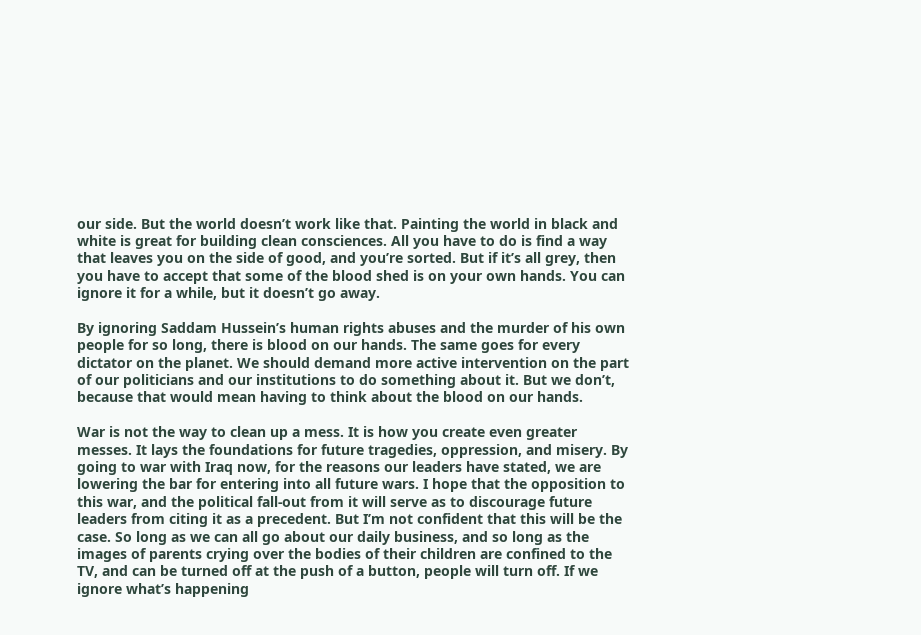our side. But the world doesn’t work like that. Painting the world in black and white is great for building clean consciences. All you have to do is find a way that leaves you on the side of good, and you’re sorted. But if it’s all grey, then you have to accept that some of the blood shed is on your own hands. You can ignore it for a while, but it doesn’t go away.

By ignoring Saddam Hussein’s human rights abuses and the murder of his own people for so long, there is blood on our hands. The same goes for every dictator on the planet. We should demand more active intervention on the part of our politicians and our institutions to do something about it. But we don’t, because that would mean having to think about the blood on our hands.

War is not the way to clean up a mess. It is how you create even greater messes. It lays the foundations for future tragedies, oppression, and misery. By going to war with Iraq now, for the reasons our leaders have stated, we are lowering the bar for entering into all future wars. I hope that the opposition to this war, and the political fall-out from it will serve as to discourage future leaders from citing it as a precedent. But I’m not confident that this will be the case. So long as we can all go about our daily business, and so long as the images of parents crying over the bodies of their children are confined to the TV, and can be turned off at the push of a button, people will turn off. If we ignore what’s happening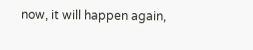now, it will happen again,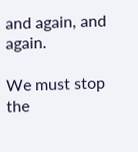and again, and again.

We must stop the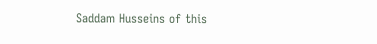Saddam Husseins of this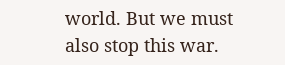world. But we must also stop this war.